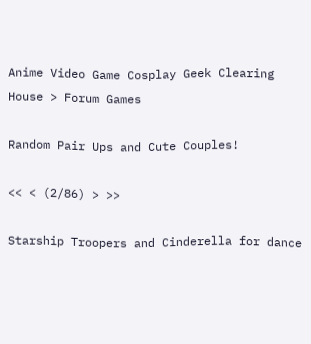Anime Video Game Cosplay Geek Clearing House > Forum Games

Random Pair Ups and Cute Couples!

<< < (2/86) > >>

Starship Troopers and Cinderella for dance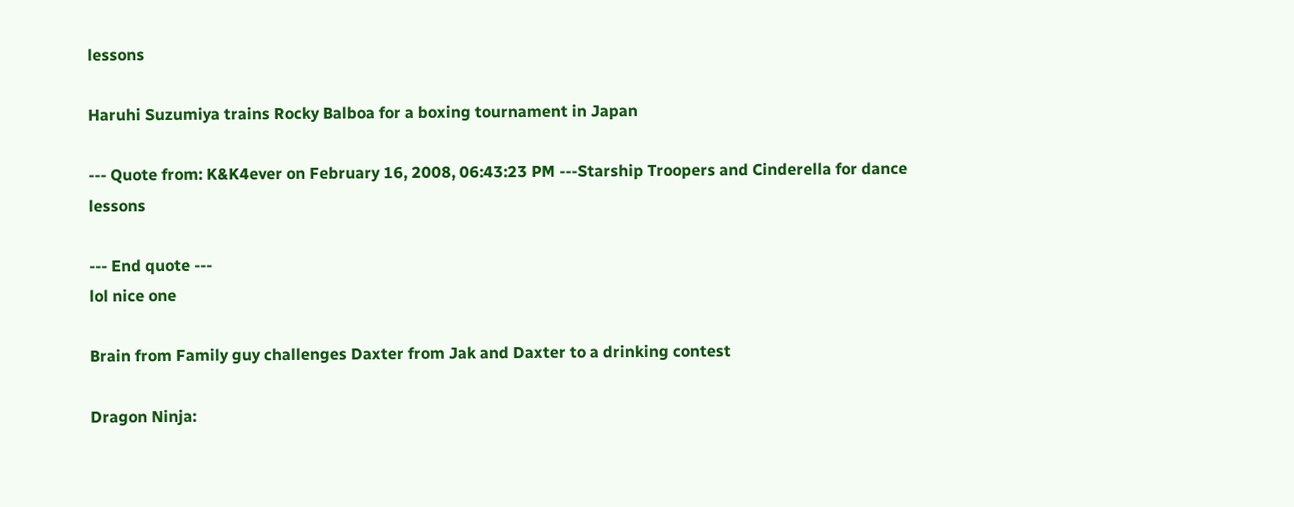lessons

Haruhi Suzumiya trains Rocky Balboa for a boxing tournament in Japan

--- Quote from: K&K4ever on February 16, 2008, 06:43:23 PM ---Starship Troopers and Cinderella for dance lessons

--- End quote ---
lol nice one

Brain from Family guy challenges Daxter from Jak and Daxter to a drinking contest

Dragon Ninja: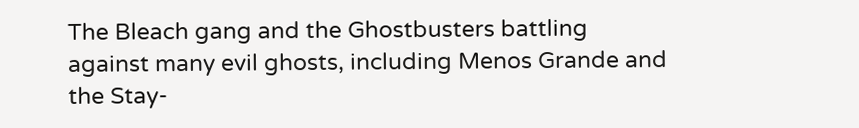The Bleach gang and the Ghostbusters battling against many evil ghosts, including Menos Grande and the Stay-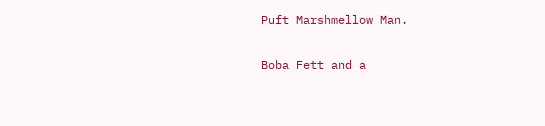Puft Marshmellow Man.

Boba Fett and a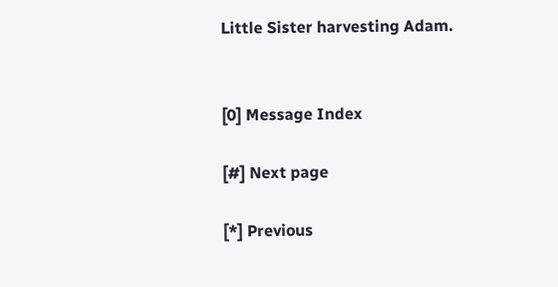Little Sister harvesting Adam.


[0] Message Index

[#] Next page

[*] Previous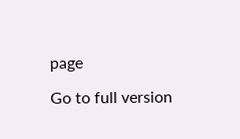page

Go to full version